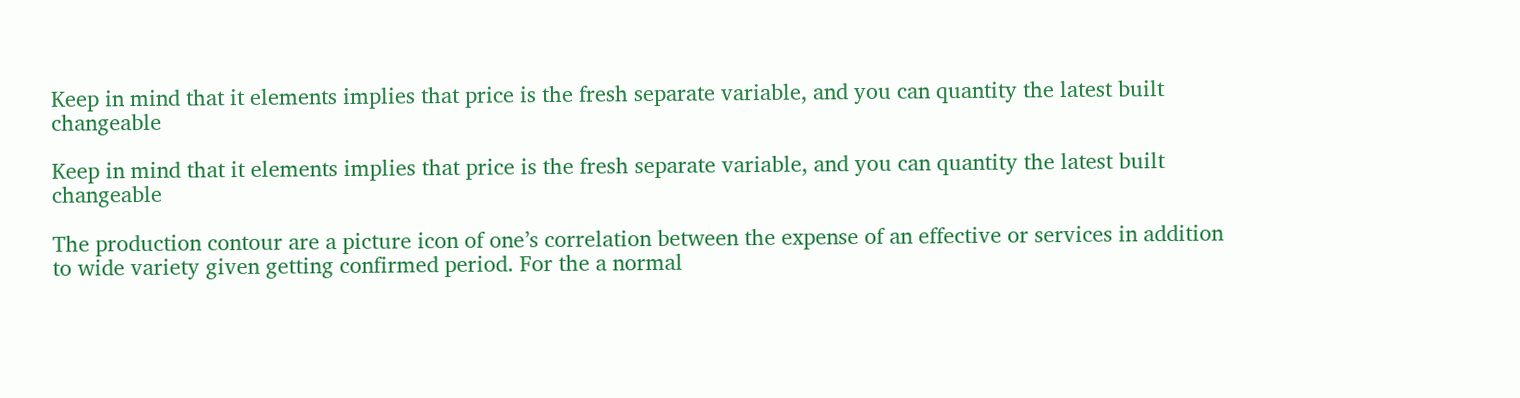Keep in mind that it elements implies that price is the fresh separate variable, and you can quantity the latest built changeable

Keep in mind that it elements implies that price is the fresh separate variable, and you can quantity the latest built changeable

The production contour are a picture icon of one’s correlation between the expense of an effective or services in addition to wide variety given getting confirmed period. For the a normal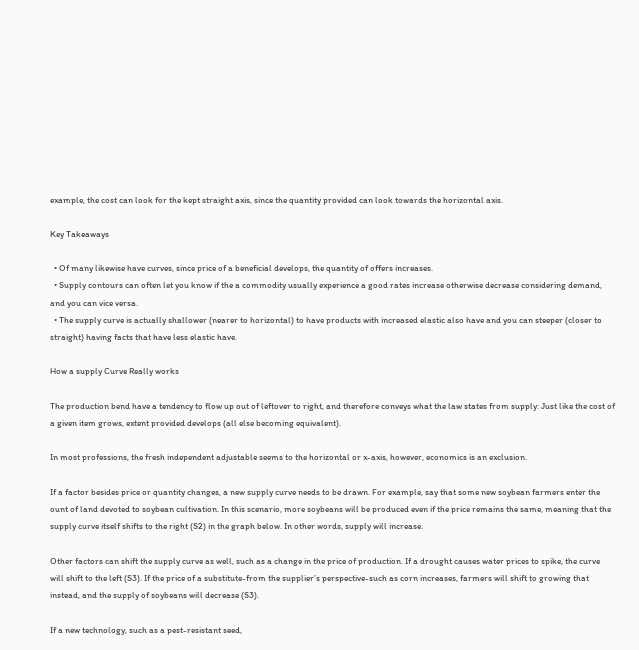example, the cost can look for the kept straight axis, since the quantity provided can look towards the horizontal axis.

Key Takeaways

  • Of many likewise have curves, since price of a beneficial develops, the quantity of offers increases.
  • Supply contours can often let you know if the a commodity usually experience a good rates increase otherwise decrease considering demand, and you can vice versa.
  • The supply curve is actually shallower (nearer to horizontal) to have products with increased elastic also have and you can steeper (closer to straight) having facts that have less elastic have.

How a supply Curve Really works

The production bend have a tendency to flow up out of leftover to right, and therefore conveys what the law states from supply: Just like the cost of a given item grows, extent provided develops (all else becoming equivalent).

In most professions, the fresh independent adjustable seems to the horizontal or x-axis, however, economics is an exclusion.

If a factor besides price or quantity changes, a new supply curve needs to be drawn. For example, say that some new soybean farmers enter the ount of land devoted to soybean cultivation. In this scenario, more soybeans will be produced even if the price remains the same, meaning that the supply curve itself shifts to the right (S2) in the graph below. In other words, supply will increase.

Other factors can shift the supply curve as well, such as a change in the price of production. If a drought causes water prices to spike, the curve will shift to the left (S3). If the price of a substitute-from the supplier’s perspective-such as corn increases, farmers will shift to growing that instead, and the supply of soybeans will decrease (S3).

If a new technology, such as a pest-resistant seed,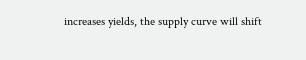increases yields, the supply curve will shift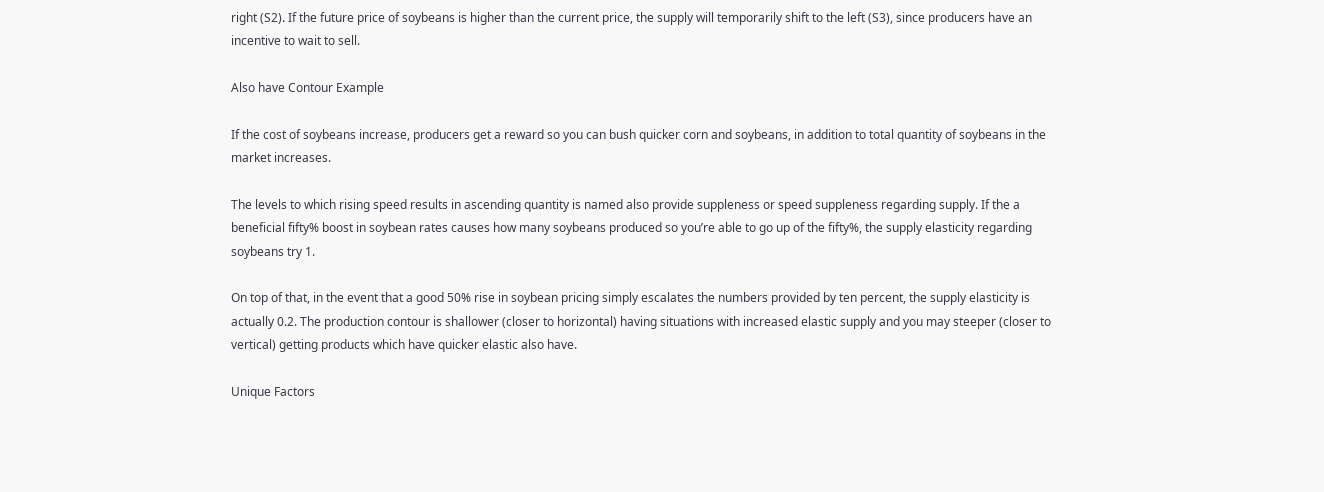right (S2). If the future price of soybeans is higher than the current price, the supply will temporarily shift to the left (S3), since producers have an incentive to wait to sell.

Also have Contour Example

If the cost of soybeans increase, producers get a reward so you can bush quicker corn and soybeans, in addition to total quantity of soybeans in the market increases.

The levels to which rising speed results in ascending quantity is named also provide suppleness or speed suppleness regarding supply. If the a beneficial fifty% boost in soybean rates causes how many soybeans produced so you’re able to go up of the fifty%, the supply elasticity regarding soybeans try 1.

On top of that, in the event that a good 50% rise in soybean pricing simply escalates the numbers provided by ten percent, the supply elasticity is actually 0.2. The production contour is shallower (closer to horizontal) having situations with increased elastic supply and you may steeper (closer to vertical) getting products which have quicker elastic also have.

Unique Factors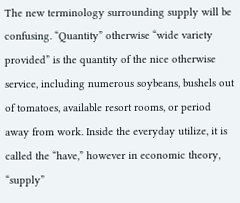The new terminology surrounding supply will be confusing. “Quantity” otherwise “wide variety provided” is the quantity of the nice otherwise service, including numerous soybeans, bushels out of tomatoes, available resort rooms, or period away from work. Inside the everyday utilize, it is called the “have,” however in economic theory, “supply”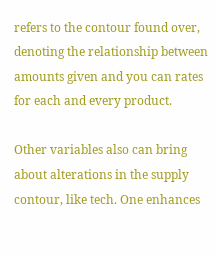refers to the contour found over, denoting the relationship between amounts given and you can rates for each and every product.

Other variables also can bring about alterations in the supply contour, like tech. One enhances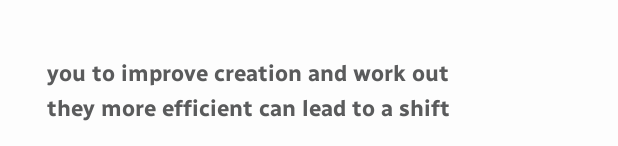you to improve creation and work out they more efficient can lead to a shift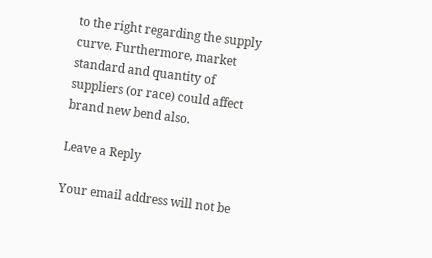to the right regarding the supply curve. Furthermore, market standard and quantity of suppliers (or race) could affect brand new bend also.

Leave a Reply

Your email address will not be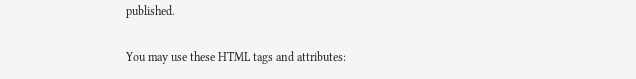published.

You may use these HTML tags and attributes: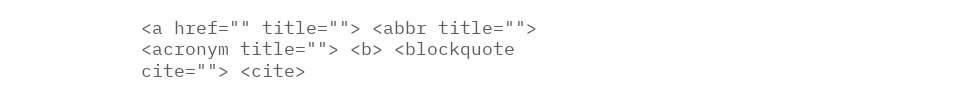<a href="" title=""> <abbr title=""> <acronym title=""> <b> <blockquote cite=""> <cite>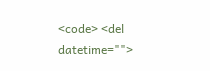<code> <del datetime="">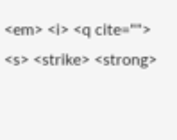<em> <i> <q cite=""> <s> <strike> <strong>